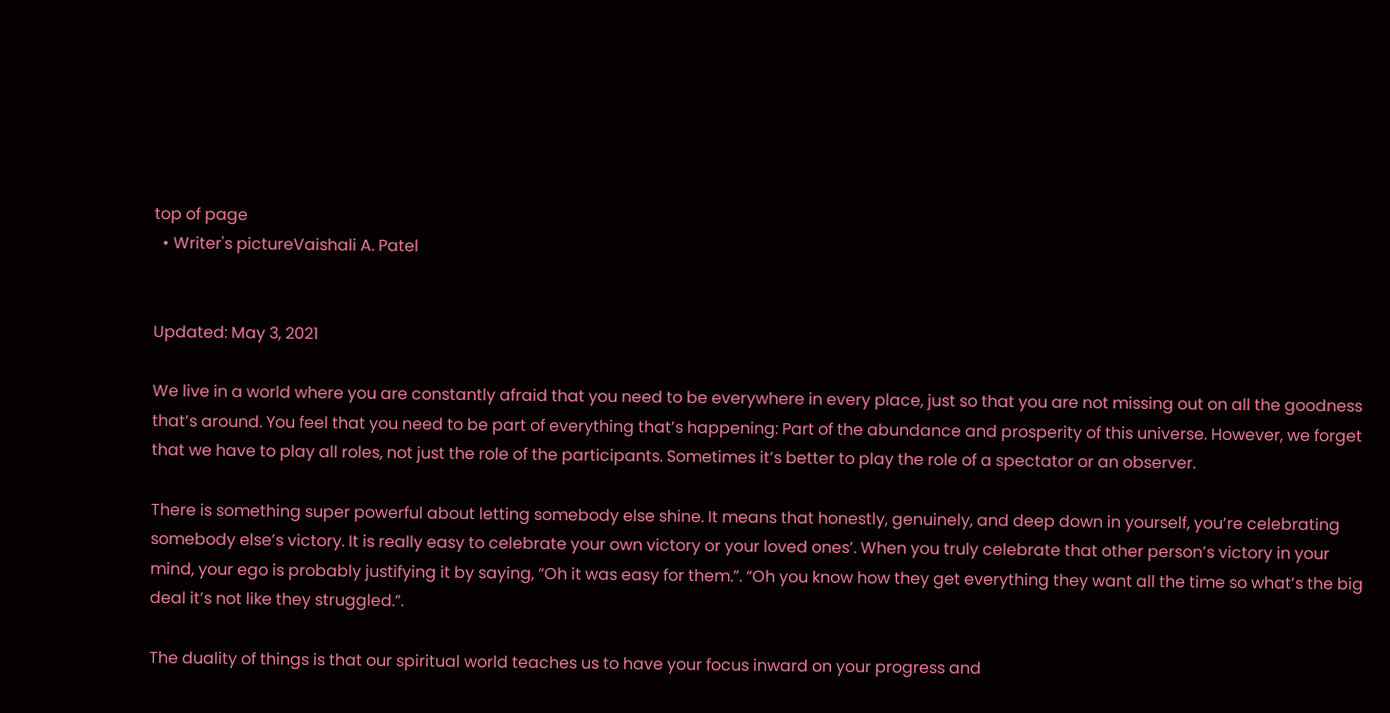top of page
  • Writer's pictureVaishali A. Patel


Updated: May 3, 2021

We live in a world where you are constantly afraid that you need to be everywhere in every place, just so that you are not missing out on all the goodness that’s around. You feel that you need to be part of everything that’s happening: Part of the abundance and prosperity of this universe. However, we forget that we have to play all roles, not just the role of the participants. Sometimes it’s better to play the role of a spectator or an observer.

There is something super powerful about letting somebody else shine. It means that honestly, genuinely, and deep down in yourself, you’re celebrating somebody else’s victory. It is really easy to celebrate your own victory or your loved ones’. When you truly celebrate that other person’s victory in your mind, your ego is probably justifying it by saying, “Oh it was easy for them.”. “Oh you know how they get everything they want all the time so what’s the big deal it’s not like they struggled.”.

The duality of things is that our spiritual world teaches us to have your focus inward on your progress and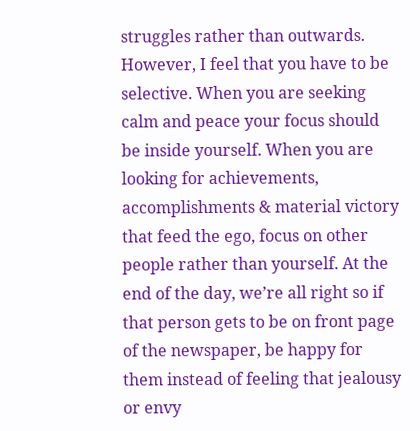struggles rather than outwards. However, I feel that you have to be selective. When you are seeking calm and peace your focus should be inside yourself. When you are looking for achievements, accomplishments & material victory that feed the ego, focus on other people rather than yourself. At the end of the day, we’re all right so if that person gets to be on front page of the newspaper, be happy for them instead of feeling that jealousy or envy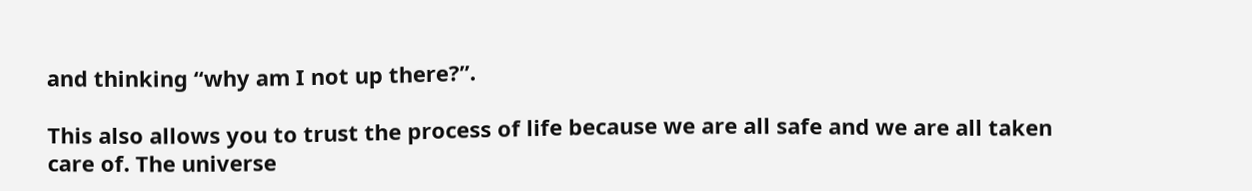and thinking “why am I not up there?”.

This also allows you to trust the process of life because we are all safe and we are all taken care of. The universe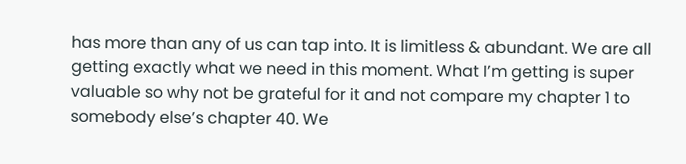has more than any of us can tap into. It is limitless & abundant. We are all getting exactly what we need in this moment. What I’m getting is super valuable so why not be grateful for it and not compare my chapter 1 to somebody else’s chapter 40. We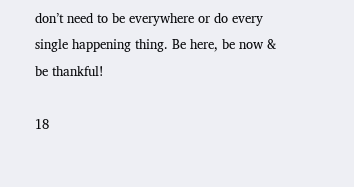don’t need to be everywhere or do every single happening thing. Be here, be now & be thankful!

18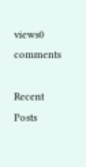views0 comments

Recent Posts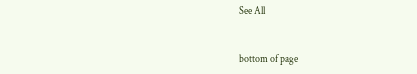See All


bottom of page